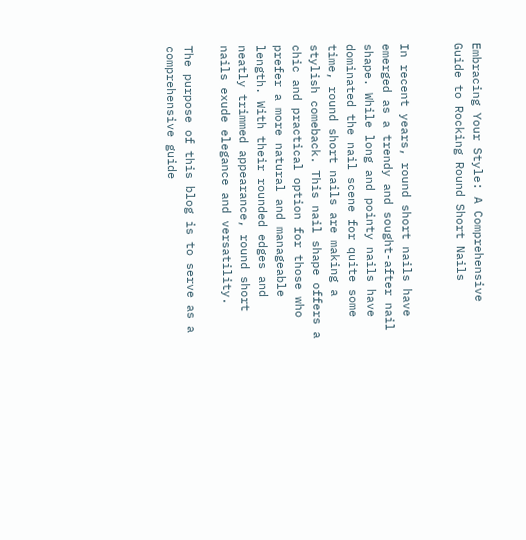Embracing Your Style: A Comprehensive Guide to Rocking Round Short Nails


In recent years, round short nails have emerged as a trendy and sought-after nail shape. While long and pointy nails have dominated the nail scene for quite some time, round short nails are making a stylish comeback. This nail shape offers a chic and practical option for those who prefer a more natural and manageable length. With their rounded edges and neatly trimmed appearance, round short nails exude elegance and versatility.

The purpose of this blog is to serve as a comprehensive guide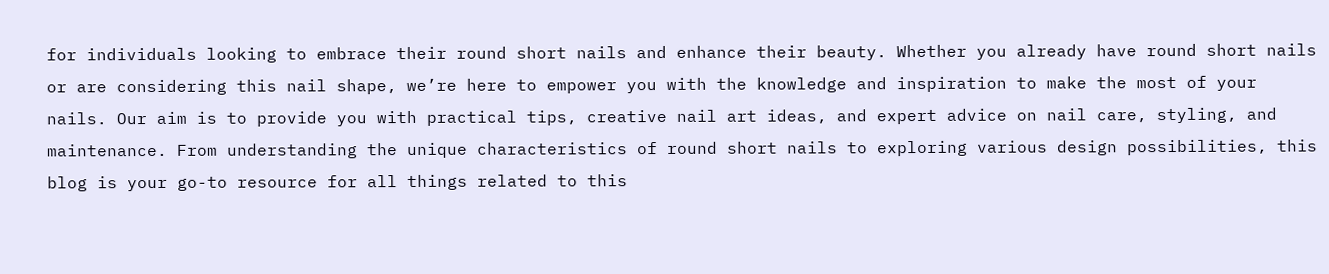for individuals looking to embrace their round short nails and enhance their beauty. Whether you already have round short nails or are considering this nail shape, we’re here to empower you with the knowledge and inspiration to make the most of your nails. Our aim is to provide you with practical tips, creative nail art ideas, and expert advice on nail care, styling, and maintenance. From understanding the unique characteristics of round short nails to exploring various design possibilities, this blog is your go-to resource for all things related to this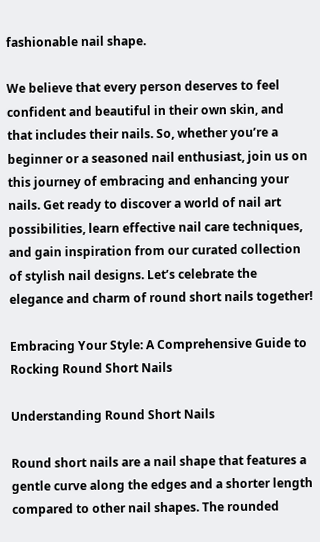fashionable nail shape.

We believe that every person deserves to feel confident and beautiful in their own skin, and that includes their nails. So, whether you’re a beginner or a seasoned nail enthusiast, join us on this journey of embracing and enhancing your nails. Get ready to discover a world of nail art possibilities, learn effective nail care techniques, and gain inspiration from our curated collection of stylish nail designs. Let’s celebrate the elegance and charm of round short nails together!

Embracing Your Style: A Comprehensive Guide to Rocking Round Short Nails

Understanding Round Short Nails

Round short nails are a nail shape that features a gentle curve along the edges and a shorter length compared to other nail shapes. The rounded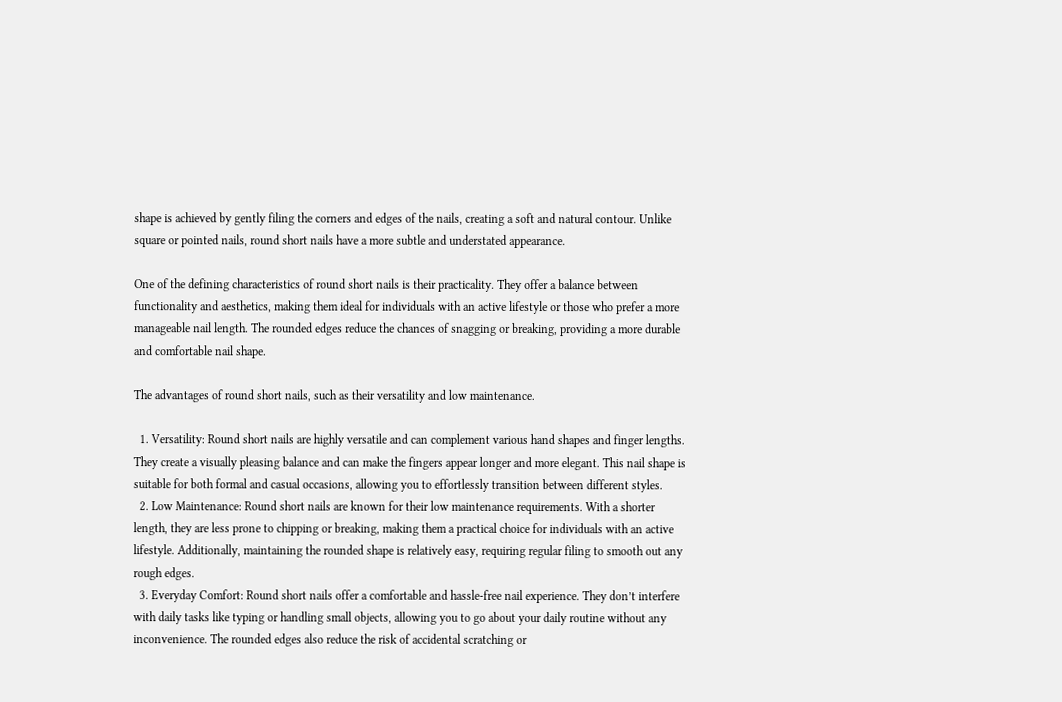shape is achieved by gently filing the corners and edges of the nails, creating a soft and natural contour. Unlike square or pointed nails, round short nails have a more subtle and understated appearance.

One of the defining characteristics of round short nails is their practicality. They offer a balance between functionality and aesthetics, making them ideal for individuals with an active lifestyle or those who prefer a more manageable nail length. The rounded edges reduce the chances of snagging or breaking, providing a more durable and comfortable nail shape.

The advantages of round short nails, such as their versatility and low maintenance.

  1. Versatility: Round short nails are highly versatile and can complement various hand shapes and finger lengths. They create a visually pleasing balance and can make the fingers appear longer and more elegant. This nail shape is suitable for both formal and casual occasions, allowing you to effortlessly transition between different styles.
  2. Low Maintenance: Round short nails are known for their low maintenance requirements. With a shorter length, they are less prone to chipping or breaking, making them a practical choice for individuals with an active lifestyle. Additionally, maintaining the rounded shape is relatively easy, requiring regular filing to smooth out any rough edges.
  3. Everyday Comfort: Round short nails offer a comfortable and hassle-free nail experience. They don’t interfere with daily tasks like typing or handling small objects, allowing you to go about your daily routine without any inconvenience. The rounded edges also reduce the risk of accidental scratching or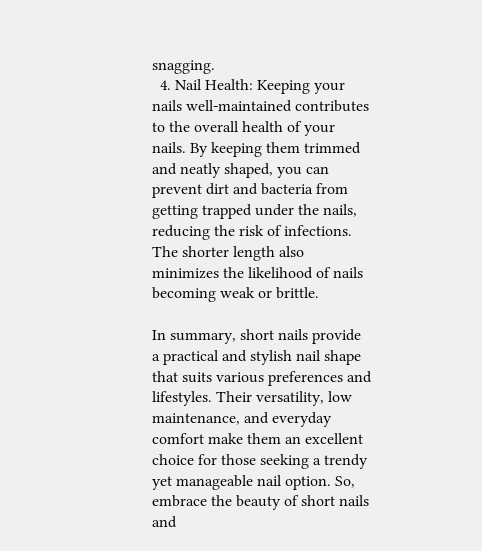snagging.
  4. Nail Health: Keeping your nails well-maintained contributes to the overall health of your nails. By keeping them trimmed and neatly shaped, you can prevent dirt and bacteria from getting trapped under the nails, reducing the risk of infections. The shorter length also minimizes the likelihood of nails becoming weak or brittle.

In summary, short nails provide a practical and stylish nail shape that suits various preferences and lifestyles. Their versatility, low maintenance, and everyday comfort make them an excellent choice for those seeking a trendy yet manageable nail option. So, embrace the beauty of short nails and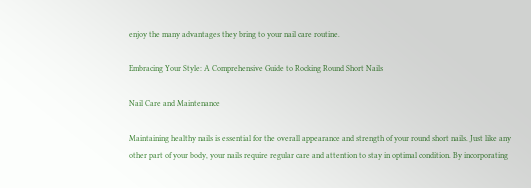enjoy the many advantages they bring to your nail care routine.

Embracing Your Style: A Comprehensive Guide to Rocking Round Short Nails

Nail Care and Maintenance

Maintaining healthy nails is essential for the overall appearance and strength of your round short nails. Just like any other part of your body, your nails require regular care and attention to stay in optimal condition. By incorporating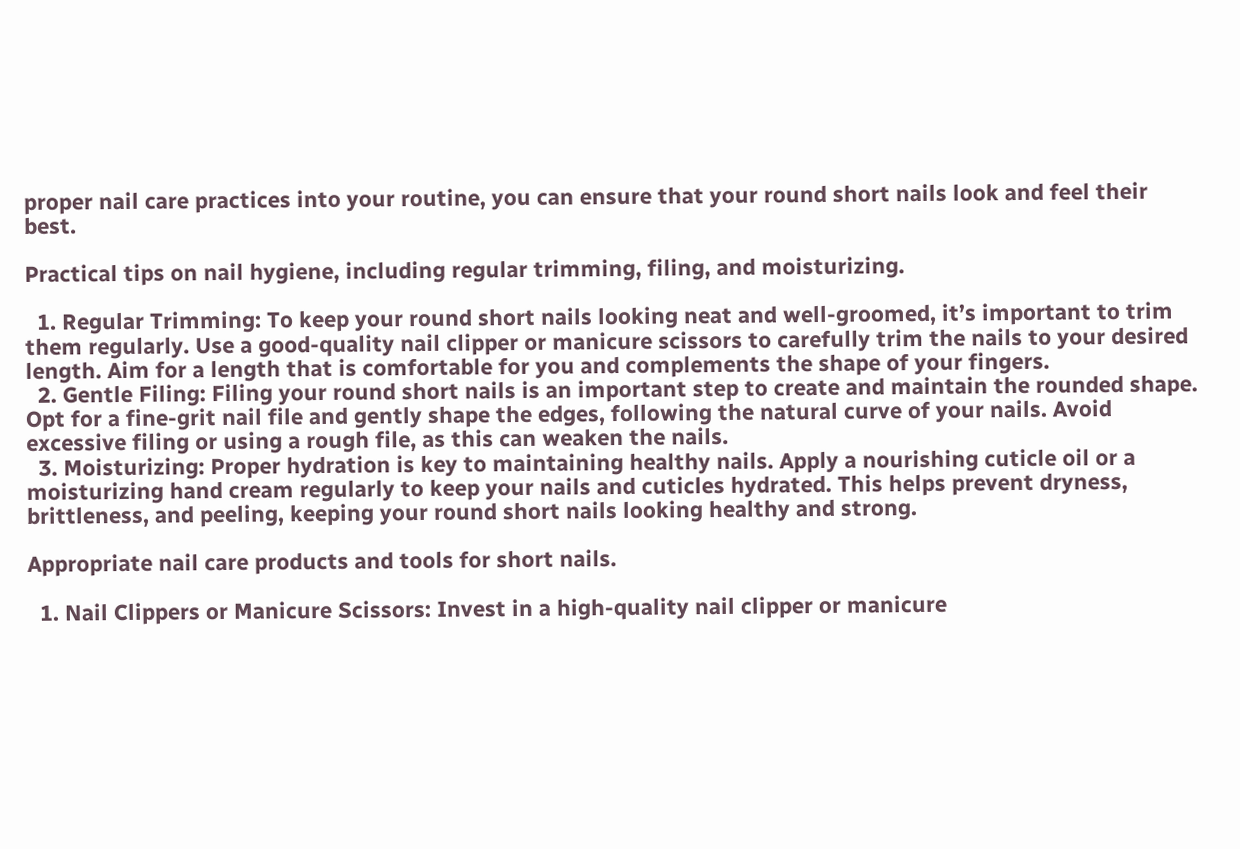proper nail care practices into your routine, you can ensure that your round short nails look and feel their best.

Practical tips on nail hygiene, including regular trimming, filing, and moisturizing.

  1. Regular Trimming: To keep your round short nails looking neat and well-groomed, it’s important to trim them regularly. Use a good-quality nail clipper or manicure scissors to carefully trim the nails to your desired length. Aim for a length that is comfortable for you and complements the shape of your fingers.
  2. Gentle Filing: Filing your round short nails is an important step to create and maintain the rounded shape. Opt for a fine-grit nail file and gently shape the edges, following the natural curve of your nails. Avoid excessive filing or using a rough file, as this can weaken the nails.
  3. Moisturizing: Proper hydration is key to maintaining healthy nails. Apply a nourishing cuticle oil or a moisturizing hand cream regularly to keep your nails and cuticles hydrated. This helps prevent dryness, brittleness, and peeling, keeping your round short nails looking healthy and strong.

Appropriate nail care products and tools for short nails.

  1. Nail Clippers or Manicure Scissors: Invest in a high-quality nail clipper or manicure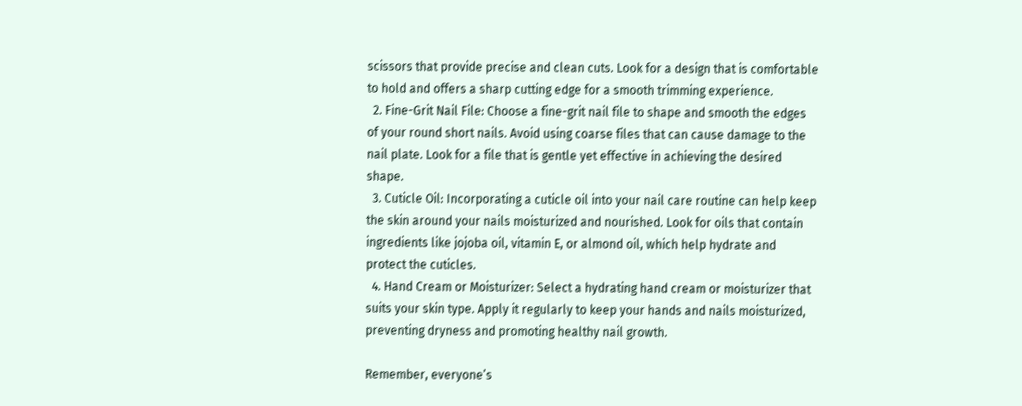scissors that provide precise and clean cuts. Look for a design that is comfortable to hold and offers a sharp cutting edge for a smooth trimming experience.
  2. Fine-Grit Nail File: Choose a fine-grit nail file to shape and smooth the edges of your round short nails. Avoid using coarse files that can cause damage to the nail plate. Look for a file that is gentle yet effective in achieving the desired shape.
  3. Cuticle Oil: Incorporating a cuticle oil into your nail care routine can help keep the skin around your nails moisturized and nourished. Look for oils that contain ingredients like jojoba oil, vitamin E, or almond oil, which help hydrate and protect the cuticles.
  4. Hand Cream or Moisturizer: Select a hydrating hand cream or moisturizer that suits your skin type. Apply it regularly to keep your hands and nails moisturized, preventing dryness and promoting healthy nail growth.

Remember, everyone’s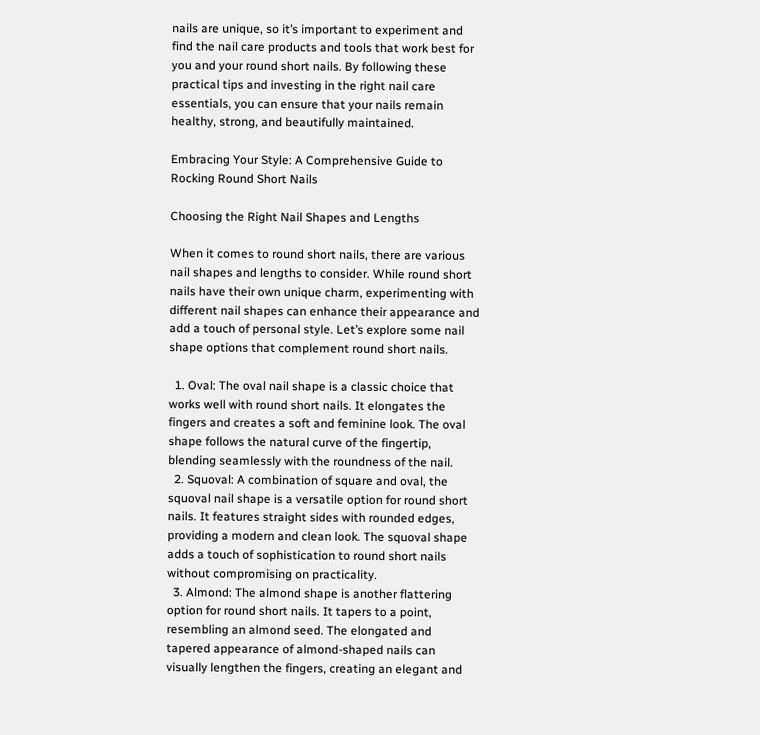nails are unique, so it’s important to experiment and find the nail care products and tools that work best for you and your round short nails. By following these practical tips and investing in the right nail care essentials, you can ensure that your nails remain healthy, strong, and beautifully maintained.

Embracing Your Style: A Comprehensive Guide to Rocking Round Short Nails

Choosing the Right Nail Shapes and Lengths

When it comes to round short nails, there are various nail shapes and lengths to consider. While round short nails have their own unique charm, experimenting with different nail shapes can enhance their appearance and add a touch of personal style. Let’s explore some nail shape options that complement round short nails.

  1. Oval: The oval nail shape is a classic choice that works well with round short nails. It elongates the fingers and creates a soft and feminine look. The oval shape follows the natural curve of the fingertip, blending seamlessly with the roundness of the nail.
  2. Squoval: A combination of square and oval, the squoval nail shape is a versatile option for round short nails. It features straight sides with rounded edges, providing a modern and clean look. The squoval shape adds a touch of sophistication to round short nails without compromising on practicality.
  3. Almond: The almond shape is another flattering option for round short nails. It tapers to a point, resembling an almond seed. The elongated and tapered appearance of almond-shaped nails can visually lengthen the fingers, creating an elegant and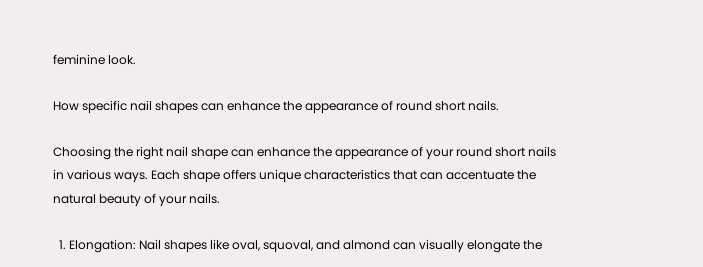feminine look.

How specific nail shapes can enhance the appearance of round short nails.

Choosing the right nail shape can enhance the appearance of your round short nails in various ways. Each shape offers unique characteristics that can accentuate the natural beauty of your nails.

  1. Elongation: Nail shapes like oval, squoval, and almond can visually elongate the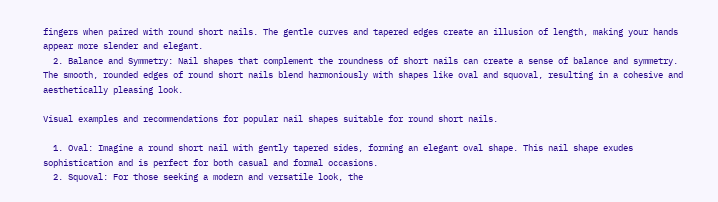fingers when paired with round short nails. The gentle curves and tapered edges create an illusion of length, making your hands appear more slender and elegant.
  2. Balance and Symmetry: Nail shapes that complement the roundness of short nails can create a sense of balance and symmetry. The smooth, rounded edges of round short nails blend harmoniously with shapes like oval and squoval, resulting in a cohesive and aesthetically pleasing look.

Visual examples and recommendations for popular nail shapes suitable for round short nails.

  1. Oval: Imagine a round short nail with gently tapered sides, forming an elegant oval shape. This nail shape exudes sophistication and is perfect for both casual and formal occasions.
  2. Squoval: For those seeking a modern and versatile look, the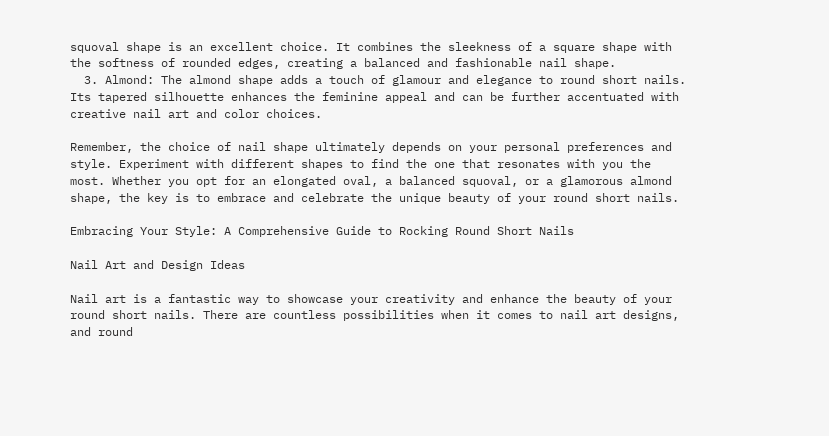squoval shape is an excellent choice. It combines the sleekness of a square shape with the softness of rounded edges, creating a balanced and fashionable nail shape.
  3. Almond: The almond shape adds a touch of glamour and elegance to round short nails. Its tapered silhouette enhances the feminine appeal and can be further accentuated with creative nail art and color choices.

Remember, the choice of nail shape ultimately depends on your personal preferences and style. Experiment with different shapes to find the one that resonates with you the most. Whether you opt for an elongated oval, a balanced squoval, or a glamorous almond shape, the key is to embrace and celebrate the unique beauty of your round short nails.

Embracing Your Style: A Comprehensive Guide to Rocking Round Short Nails

Nail Art and Design Ideas

Nail art is a fantastic way to showcase your creativity and enhance the beauty of your round short nails. There are countless possibilities when it comes to nail art designs, and round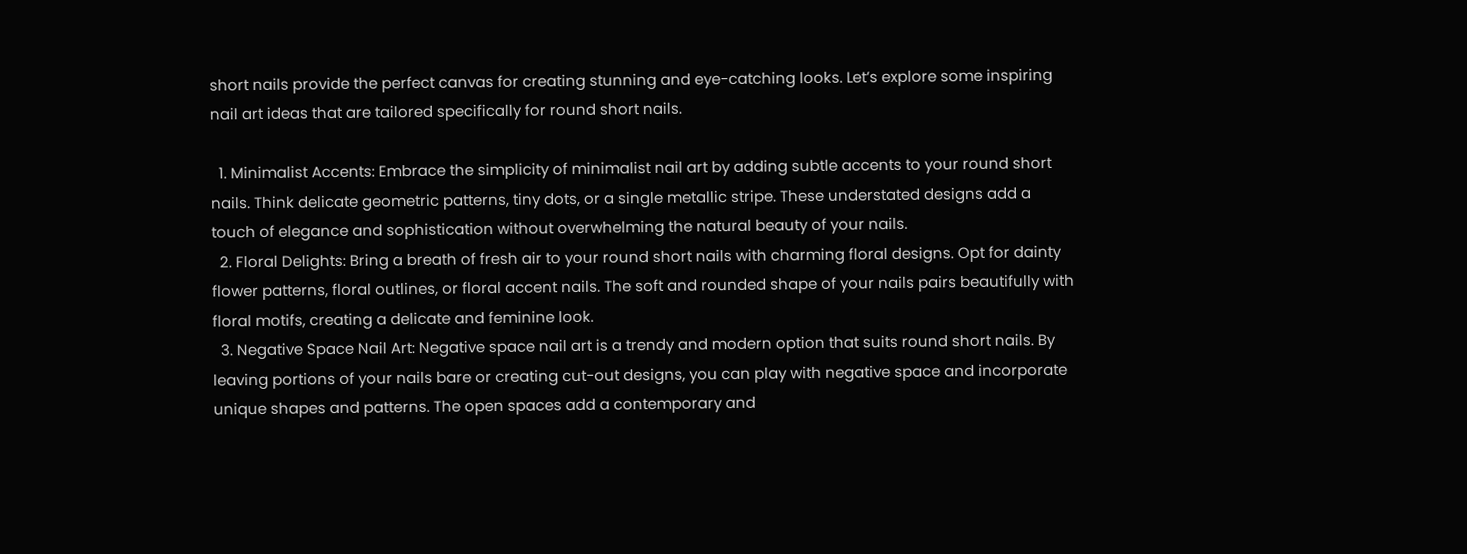short nails provide the perfect canvas for creating stunning and eye-catching looks. Let’s explore some inspiring nail art ideas that are tailored specifically for round short nails.

  1. Minimalist Accents: Embrace the simplicity of minimalist nail art by adding subtle accents to your round short nails. Think delicate geometric patterns, tiny dots, or a single metallic stripe. These understated designs add a touch of elegance and sophistication without overwhelming the natural beauty of your nails.
  2. Floral Delights: Bring a breath of fresh air to your round short nails with charming floral designs. Opt for dainty flower patterns, floral outlines, or floral accent nails. The soft and rounded shape of your nails pairs beautifully with floral motifs, creating a delicate and feminine look.
  3. Negative Space Nail Art: Negative space nail art is a trendy and modern option that suits round short nails. By leaving portions of your nails bare or creating cut-out designs, you can play with negative space and incorporate unique shapes and patterns. The open spaces add a contemporary and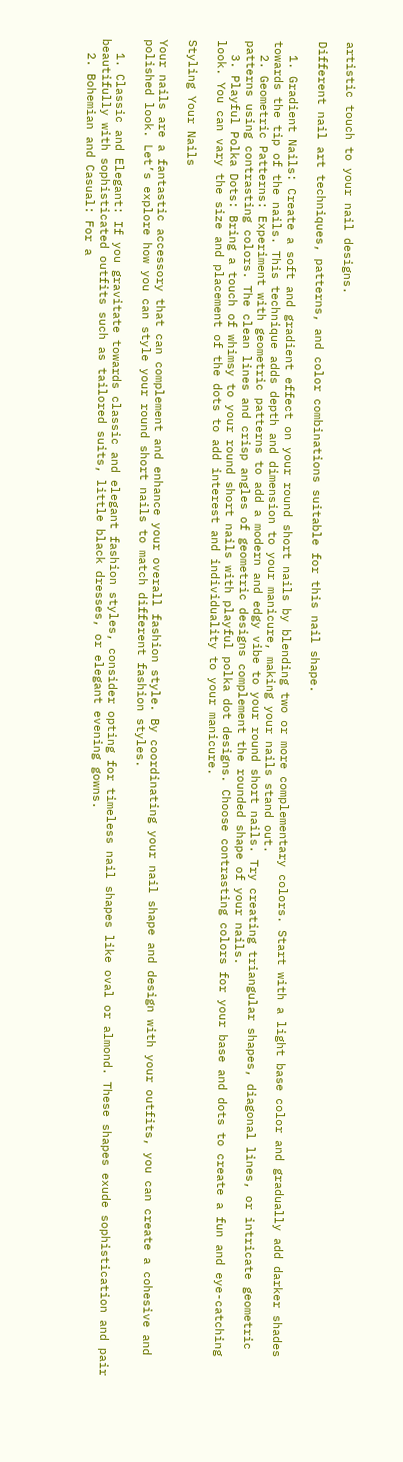artistic touch to your nail designs.

Different nail art techniques, patterns, and color combinations suitable for this nail shape.

  1. Gradient Nails: Create a soft and gradient effect on your round short nails by blending two or more complementary colors. Start with a light base color and gradually add darker shades towards the tip of the nails. This technique adds depth and dimension to your manicure, making your nails stand out.
  2. Geometric Patterns: Experiment with geometric patterns to add a modern and edgy vibe to your round short nails. Try creating triangular shapes, diagonal lines, or intricate geometric patterns using contrasting colors. The clean lines and crisp angles of geometric designs complement the rounded shape of your nails.
  3. Playful Polka Dots: Bring a touch of whimsy to your round short nails with playful polka dot designs. Choose contrasting colors for your base and dots to create a fun and eye-catching look. You can vary the size and placement of the dots to add interest and individuality to your manicure.

Styling Your Nails

Your nails are a fantastic accessory that can complement and enhance your overall fashion style. By coordinating your nail shape and design with your outfits, you can create a cohesive and polished look. Let’s explore how you can style your round short nails to match different fashion styles.

  1. Classic and Elegant: If you gravitate towards classic and elegant fashion styles, consider opting for timeless nail shapes like oval or almond. These shapes exude sophistication and pair beautifully with sophisticated outfits such as tailored suits, little black dresses, or elegant evening gowns.
  2. Bohemian and Casual: For a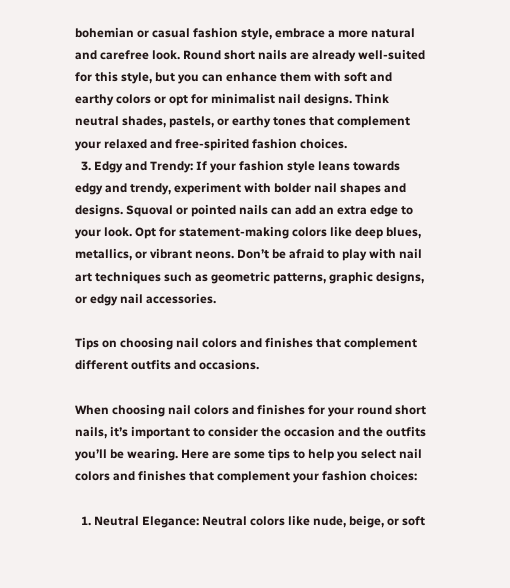bohemian or casual fashion style, embrace a more natural and carefree look. Round short nails are already well-suited for this style, but you can enhance them with soft and earthy colors or opt for minimalist nail designs. Think neutral shades, pastels, or earthy tones that complement your relaxed and free-spirited fashion choices.
  3. Edgy and Trendy: If your fashion style leans towards edgy and trendy, experiment with bolder nail shapes and designs. Squoval or pointed nails can add an extra edge to your look. Opt for statement-making colors like deep blues, metallics, or vibrant neons. Don’t be afraid to play with nail art techniques such as geometric patterns, graphic designs, or edgy nail accessories.

Tips on choosing nail colors and finishes that complement different outfits and occasions.

When choosing nail colors and finishes for your round short nails, it’s important to consider the occasion and the outfits you’ll be wearing. Here are some tips to help you select nail colors and finishes that complement your fashion choices:

  1. Neutral Elegance: Neutral colors like nude, beige, or soft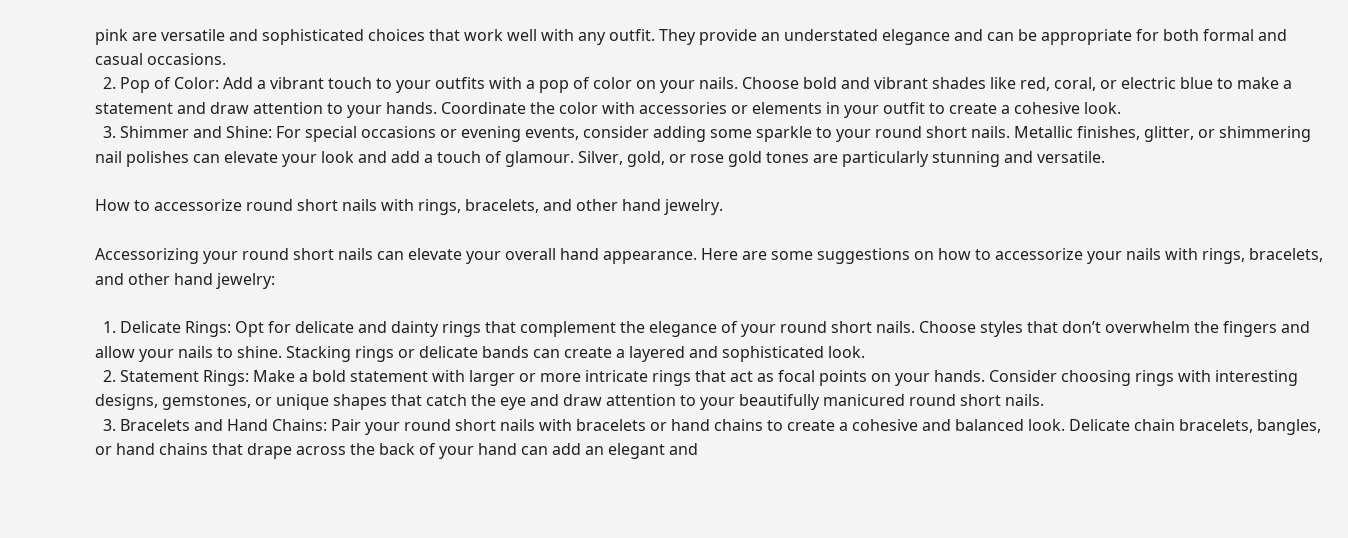pink are versatile and sophisticated choices that work well with any outfit. They provide an understated elegance and can be appropriate for both formal and casual occasions.
  2. Pop of Color: Add a vibrant touch to your outfits with a pop of color on your nails. Choose bold and vibrant shades like red, coral, or electric blue to make a statement and draw attention to your hands. Coordinate the color with accessories or elements in your outfit to create a cohesive look.
  3. Shimmer and Shine: For special occasions or evening events, consider adding some sparkle to your round short nails. Metallic finishes, glitter, or shimmering nail polishes can elevate your look and add a touch of glamour. Silver, gold, or rose gold tones are particularly stunning and versatile.

How to accessorize round short nails with rings, bracelets, and other hand jewelry.

Accessorizing your round short nails can elevate your overall hand appearance. Here are some suggestions on how to accessorize your nails with rings, bracelets, and other hand jewelry:

  1. Delicate Rings: Opt for delicate and dainty rings that complement the elegance of your round short nails. Choose styles that don’t overwhelm the fingers and allow your nails to shine. Stacking rings or delicate bands can create a layered and sophisticated look.
  2. Statement Rings: Make a bold statement with larger or more intricate rings that act as focal points on your hands. Consider choosing rings with interesting designs, gemstones, or unique shapes that catch the eye and draw attention to your beautifully manicured round short nails.
  3. Bracelets and Hand Chains: Pair your round short nails with bracelets or hand chains to create a cohesive and balanced look. Delicate chain bracelets, bangles, or hand chains that drape across the back of your hand can add an elegant and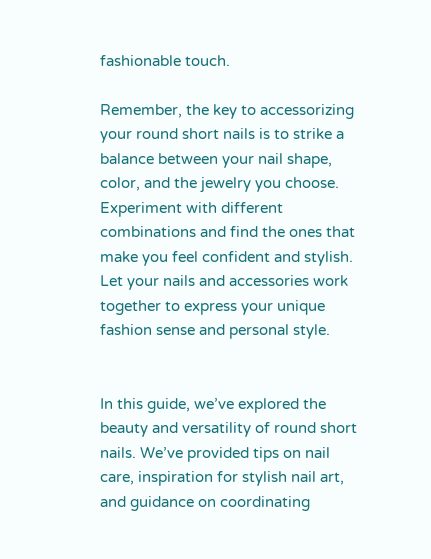fashionable touch.

Remember, the key to accessorizing your round short nails is to strike a balance between your nail shape, color, and the jewelry you choose. Experiment with different combinations and find the ones that make you feel confident and stylish. Let your nails and accessories work together to express your unique fashion sense and personal style.


In this guide, we’ve explored the beauty and versatility of round short nails. We’ve provided tips on nail care, inspiration for stylish nail art, and guidance on coordinating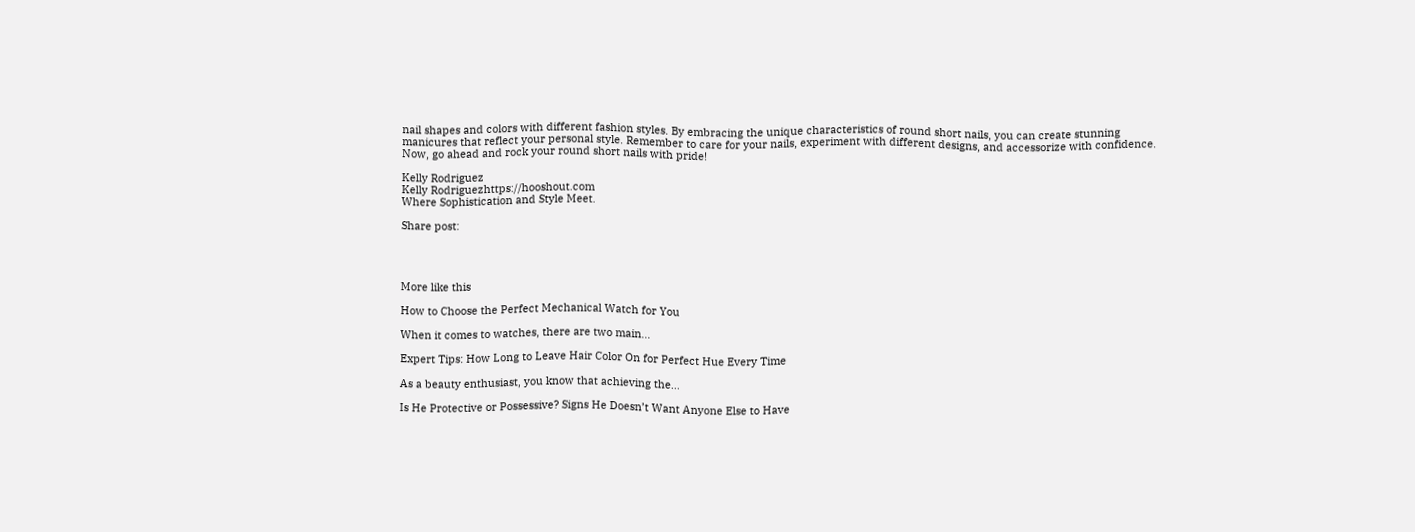nail shapes and colors with different fashion styles. By embracing the unique characteristics of round short nails, you can create stunning manicures that reflect your personal style. Remember to care for your nails, experiment with different designs, and accessorize with confidence. Now, go ahead and rock your round short nails with pride!

Kelly Rodriguez
Kelly Rodriguezhttps://hooshout.com
Where Sophistication and Style Meet.

Share post:




More like this

How to Choose the Perfect Mechanical Watch for You

When it comes to watches, there are two main...

Expert Tips: How Long to Leave Hair Color On for Perfect Hue Every Time

As a beauty enthusiast, you know that achieving the...

Is He Protective or Possessive? Signs He Doesn’t Want Anyone Else to Have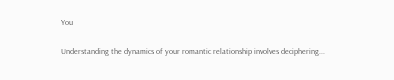You

Understanding the dynamics of your romantic relationship involves deciphering...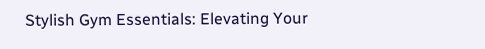Stylish Gym Essentials: Elevating Your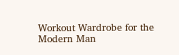Workout Wardrobe for the Modern Man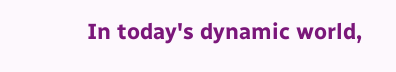In today's dynamic world,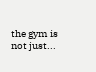the gym is not just...